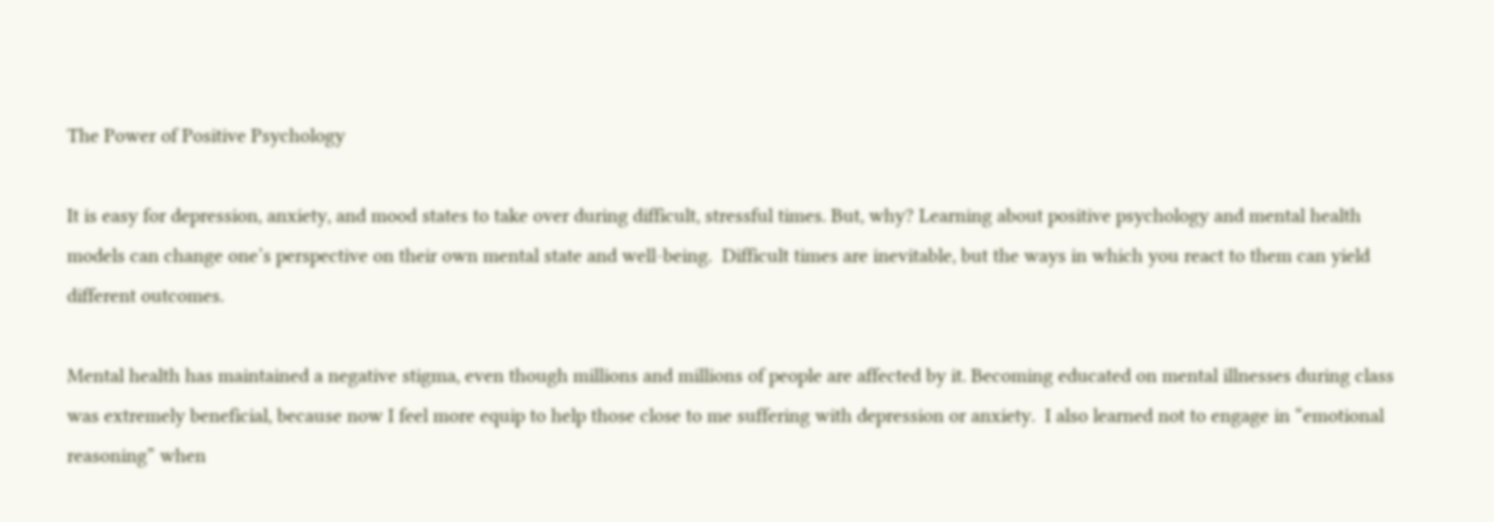The Power of Positive Psychology

It is easy for depression, anxiety, and mood states to take over during difficult, stressful times. But, why? Learning about positive psychology and mental health models can change one’s perspective on their own mental state and well-being.  Difficult times are inevitable, but the ways in which you react to them can yield different outcomes.

Mental health has maintained a negative stigma, even though millions and millions of people are affected by it. Becoming educated on mental illnesses during class was extremely beneficial, because now I feel more equip to help those close to me suffering with depression or anxiety.  I also learned not to engage in “emotional reasoning” when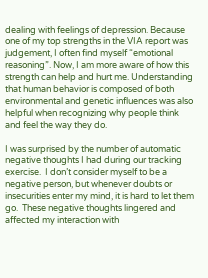dealing with feelings of depression. Because one of my top strengths in the VIA report was judgement, I often find myself “emotional reasoning”. Now, I am more aware of how this strength can help and hurt me. Understanding that human behavior is composed of both environmental and genetic influences was also helpful when recognizing why people think and feel the way they do.

I was surprised by the number of automatic negative thoughts I had during our tracking exercise.  I don’t consider myself to be a negative person, but whenever doubts or insecurities enter my mind, it is hard to let them go.  These negative thoughts lingered and affected my interaction with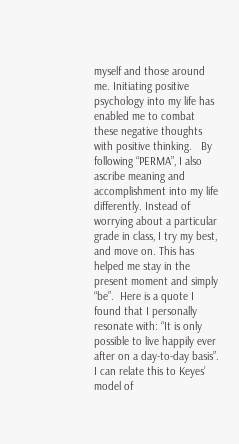myself and those around me. Initiating positive psychology into my life has enabled me to combat these negative thoughts with positive thinking.   By following “PERMA”, I also ascribe meaning and accomplishment into my life differently. Instead of worrying about a particular grade in class, I try my best, and move on. This has helped me stay in the present moment and simply “be”.  Here is a quote I found that I personally resonate with: “It is only possible to live happily ever after on a day-to-day basis”.  I can relate this to Keyes’ model of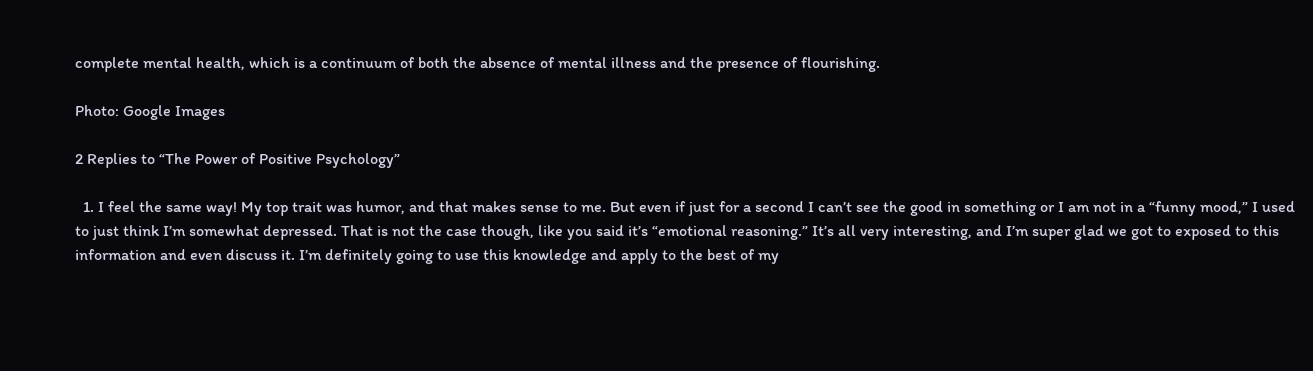complete mental health, which is a continuum of both the absence of mental illness and the presence of flourishing.

Photo: Google Images

2 Replies to “The Power of Positive Psychology”

  1. I feel the same way! My top trait was humor, and that makes sense to me. But even if just for a second I can’t see the good in something or I am not in a “funny mood,” I used to just think I’m somewhat depressed. That is not the case though, like you said it’s “emotional reasoning.” It’s all very interesting, and I’m super glad we got to exposed to this information and even discuss it. I’m definitely going to use this knowledge and apply to the best of my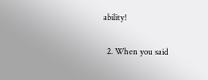ability!

  2. When you said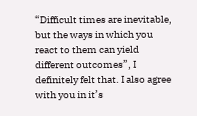“Difficult times are inevitable, but the ways in which you react to them can yield different outcomes”, I definitely felt that. I also agree with you in it’s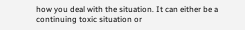how you deal with the situation. It can either be a continuing toxic situation or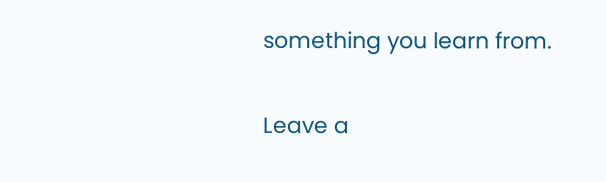something you learn from.

Leave a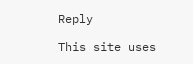Reply

This site uses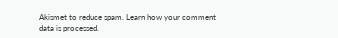Akismet to reduce spam. Learn how your comment data is processed.